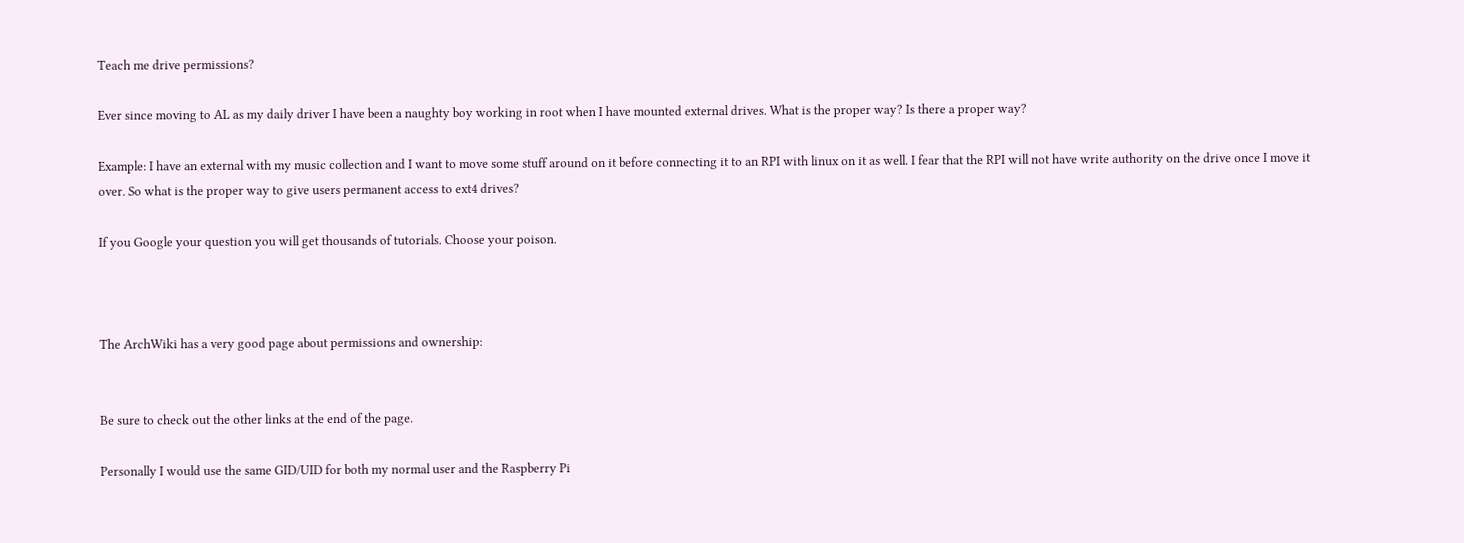Teach me drive permissions?

Ever since moving to AL as my daily driver I have been a naughty boy working in root when I have mounted external drives. What is the proper way? Is there a proper way?

Example: I have an external with my music collection and I want to move some stuff around on it before connecting it to an RPI with linux on it as well. I fear that the RPI will not have write authority on the drive once I move it over. So what is the proper way to give users permanent access to ext4 drives?

If you Google your question you will get thousands of tutorials. Choose your poison.



The ArchWiki has a very good page about permissions and ownership:


Be sure to check out the other links at the end of the page.

Personally I would use the same GID/UID for both my normal user and the Raspberry Pi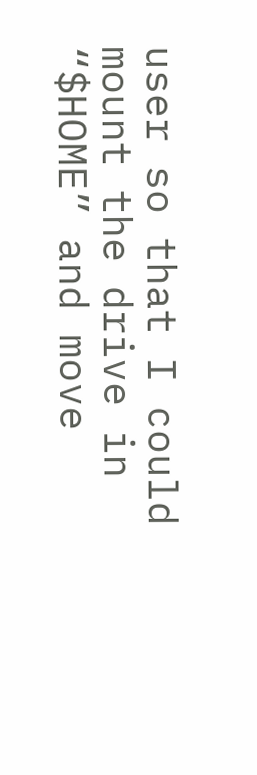user so that I could mount the drive in “$HOME” and move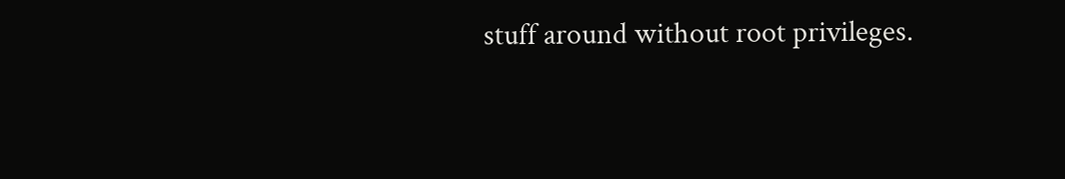stuff around without root privileges.